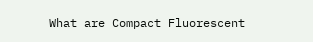What are Compact Fluorescent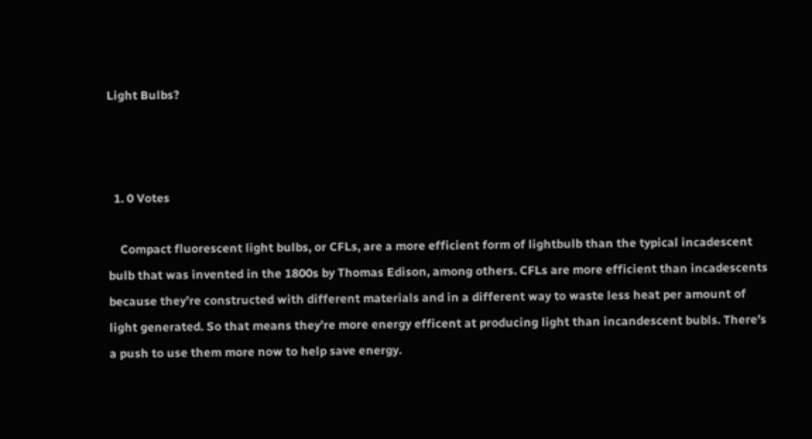Light Bulbs?



  1. 0 Votes

    Compact fluorescent light bulbs, or CFLs, are a more efficient form of lightbulb than the typical incadescent bulb that was invented in the 1800s by Thomas Edison, among others. CFLs are more efficient than incadescents because they’re constructed with different materials and in a different way to waste less heat per amount of light generated. So that means they’re more energy efficent at producing light than incandescent bubls. There’s a push to use them more now to help save energy.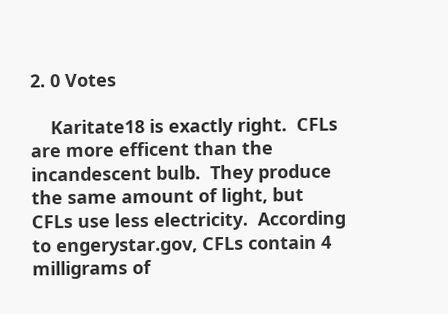2. 0 Votes

    Karitate18 is exactly right.  CFLs are more efficent than the incandescent bulb.  They produce the same amount of light, but CFLs use less electricity.  According to engerystar.gov, CFLs contain 4 milligrams of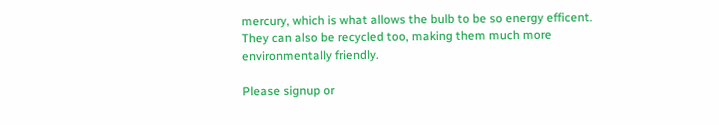mercury, which is what allows the bulb to be so energy efficent.  They can also be recycled too, making them much more environmentally friendly.

Please signup or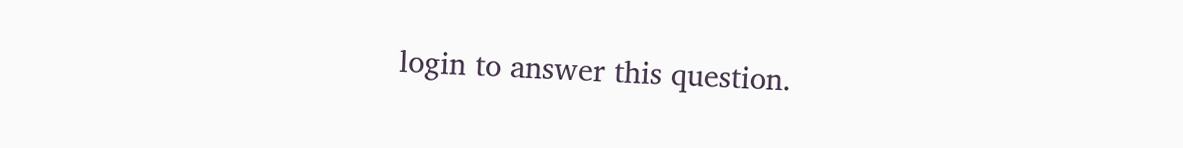login to answer this question.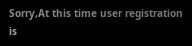Sorry,At this time user registration is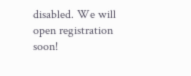disabled. We will open registration soon!